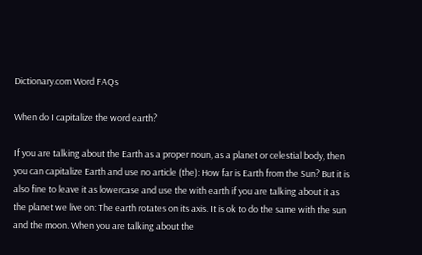Dictionary.com Word FAQs

When do I capitalize the word earth?

If you are talking about the Earth as a proper noun, as a planet or celestial body, then you can capitalize Earth and use no article (the): How far is Earth from the Sun? But it is also fine to leave it as lowercase and use the with earth if you are talking about it as the planet we live on: The earth rotates on its axis. It is ok to do the same with the sun and the moon. When you are talking about the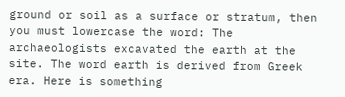ground or soil as a surface or stratum, then you must lowercase the word: The archaeologists excavated the earth at the site. The word earth is derived from Greek era. Here is something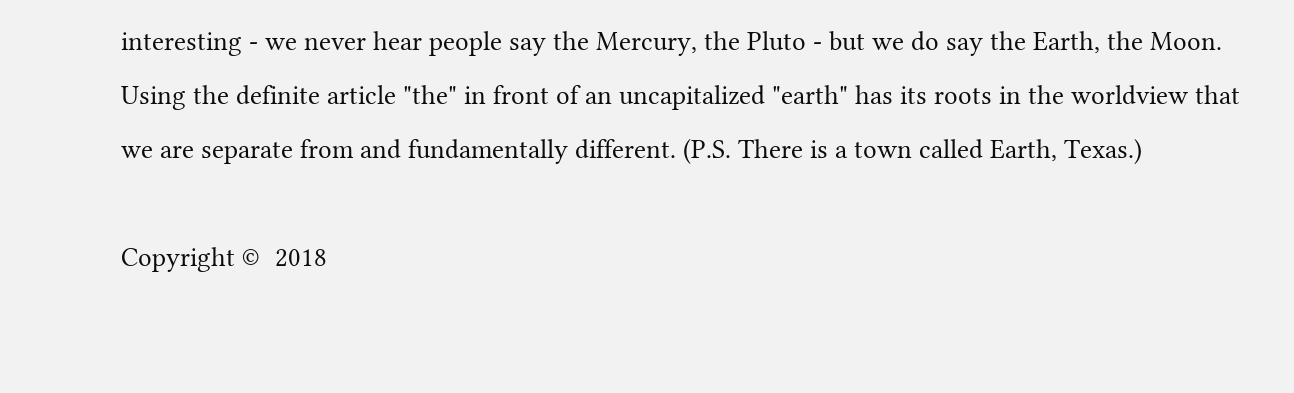interesting - we never hear people say the Mercury, the Pluto - but we do say the Earth, the Moon. Using the definite article "the" in front of an uncapitalized "earth" has its roots in the worldview that we are separate from and fundamentally different. (P.S. There is a town called Earth, Texas.)

Copyright ©  2018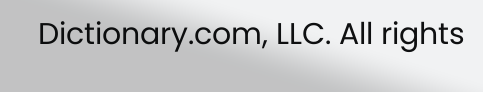Dictionary.com, LLC. All rights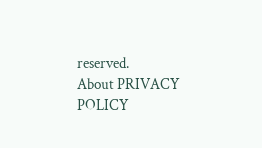reserved.
About PRIVACY POLICY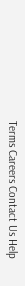Terms Careers Contact Us Help